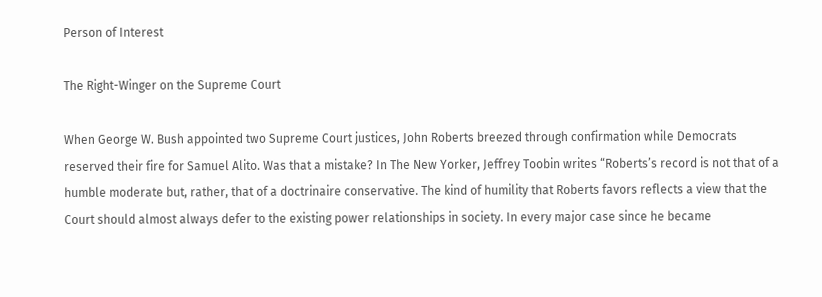Person of Interest

The Right-Winger on the Supreme Court

When George W. Bush appointed two Supreme Court justices, John Roberts breezed through confirmation while Democrats reserved their fire for Samuel Alito. Was that a mistake? In The New Yorker, Jeffrey Toobin writes “Roberts’s record is not that of a humble moderate but, rather, that of a doctrinaire conservative. The kind of humility that Roberts favors reflects a view that the Court should almost always defer to the existing power relationships in society. In every major case since he became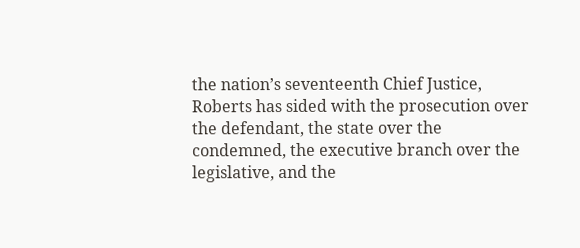the nation’s seventeenth Chief Justice, Roberts has sided with the prosecution over the defendant, the state over the condemned, the executive branch over the legislative, and the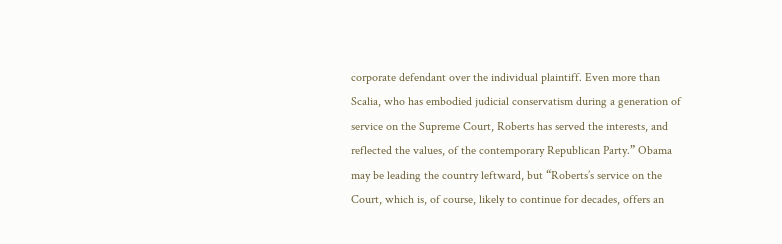corporate defendant over the individual plaintiff. Even more than Scalia, who has embodied judicial conservatism during a generation of service on the Supreme Court, Roberts has served the interests, and reflected the values, of the contemporary Republican Party.” Obama may be leading the country leftward, but “Roberts’s service on the Court, which is, of course, likely to continue for decades, offers an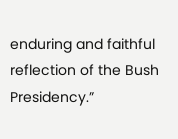enduring and faithful reflection of the Bush Presidency.”